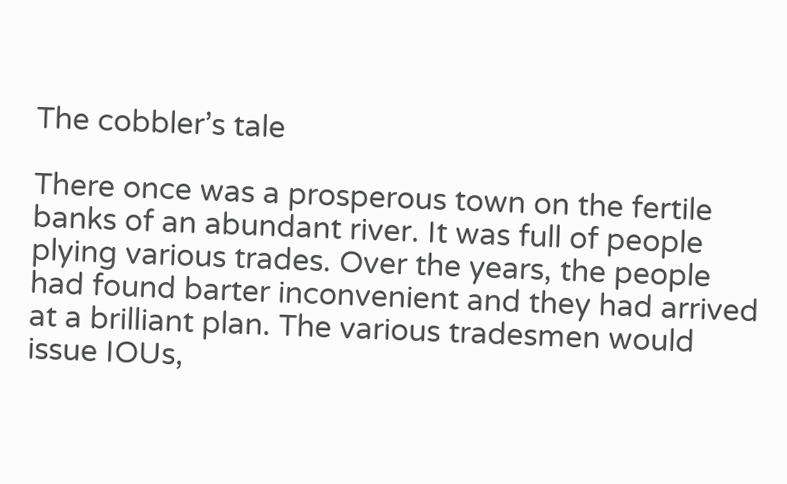The cobbler’s tale

There once was a prosperous town on the fertile banks of an abundant river. It was full of people plying various trades. Over the years, the people had found barter inconvenient and they had arrived at a brilliant plan. The various tradesmen would issue IOUs,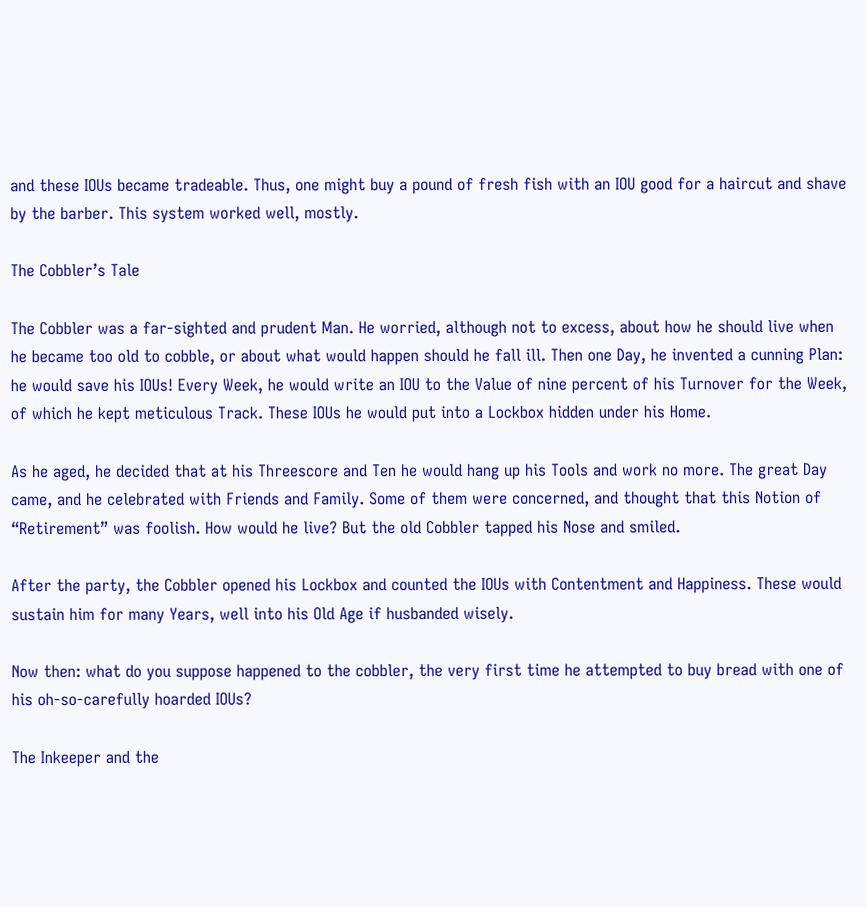and these IOUs became tradeable. Thus, one might buy a pound of fresh fish with an IOU good for a haircut and shave by the barber. This system worked well, mostly.

The Cobbler’s Tale

The Cobbler was a far-sighted and prudent Man. He worried, although not to excess, about how he should live when he became too old to cobble, or about what would happen should he fall ill. Then one Day, he invented a cunning Plan: he would save his IOUs! Every Week, he would write an IOU to the Value of nine percent of his Turnover for the Week, of which he kept meticulous Track. These IOUs he would put into a Lockbox hidden under his Home.

As he aged, he decided that at his Threescore and Ten he would hang up his Tools and work no more. The great Day came, and he celebrated with Friends and Family. Some of them were concerned, and thought that this Notion of “Retirement” was foolish. How would he live? But the old Cobbler tapped his Nose and smiled.

After the party, the Cobbler opened his Lockbox and counted the IOUs with Contentment and Happiness. These would sustain him for many Years, well into his Old Age if husbanded wisely.

Now then: what do you suppose happened to the cobbler, the very first time he attempted to buy bread with one of his oh-so-carefully hoarded IOUs?

The Inkeeper and the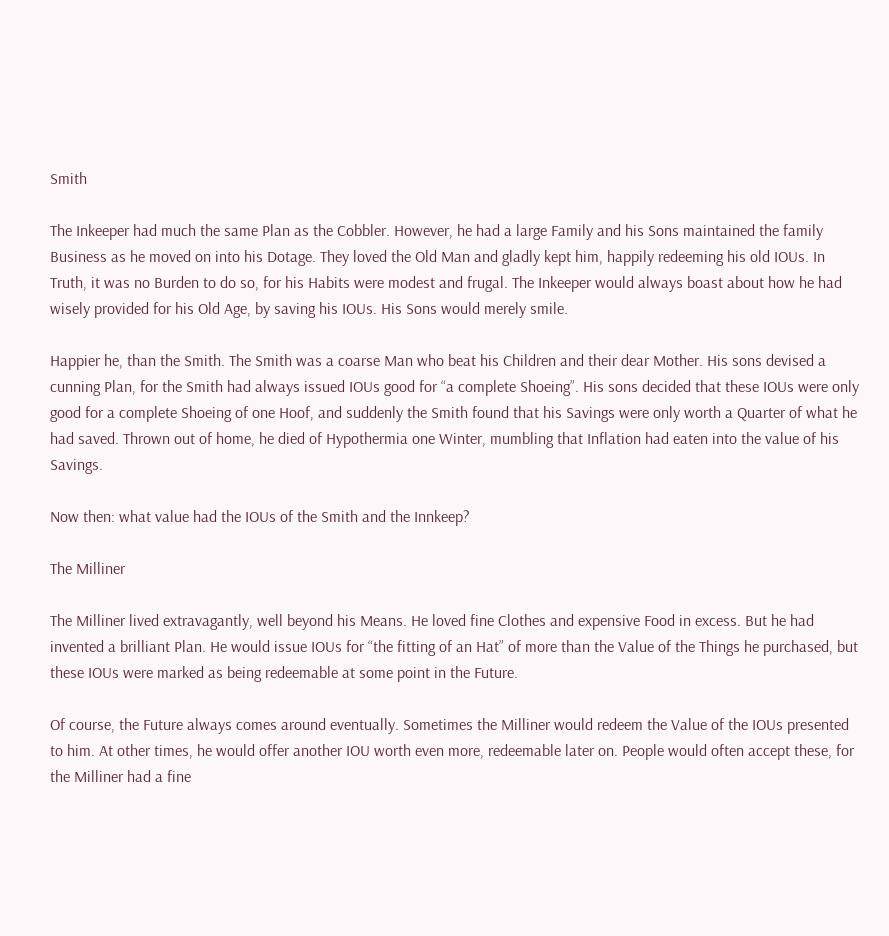Smith

The Inkeeper had much the same Plan as the Cobbler. However, he had a large Family and his Sons maintained the family Business as he moved on into his Dotage. They loved the Old Man and gladly kept him, happily redeeming his old IOUs. In Truth, it was no Burden to do so, for his Habits were modest and frugal. The Inkeeper would always boast about how he had wisely provided for his Old Age, by saving his IOUs. His Sons would merely smile.

Happier he, than the Smith. The Smith was a coarse Man who beat his Children and their dear Mother. His sons devised a cunning Plan, for the Smith had always issued IOUs good for “a complete Shoeing”. His sons decided that these IOUs were only good for a complete Shoeing of one Hoof, and suddenly the Smith found that his Savings were only worth a Quarter of what he had saved. Thrown out of home, he died of Hypothermia one Winter, mumbling that Inflation had eaten into the value of his Savings.

Now then: what value had the IOUs of the Smith and the Innkeep?

The Milliner

The Milliner lived extravagantly, well beyond his Means. He loved fine Clothes and expensive Food in excess. But he had invented a brilliant Plan. He would issue IOUs for “the fitting of an Hat” of more than the Value of the Things he purchased, but these IOUs were marked as being redeemable at some point in the Future.

Of course, the Future always comes around eventually. Sometimes the Milliner would redeem the Value of the IOUs presented to him. At other times, he would offer another IOU worth even more, redeemable later on. People would often accept these, for the Milliner had a fine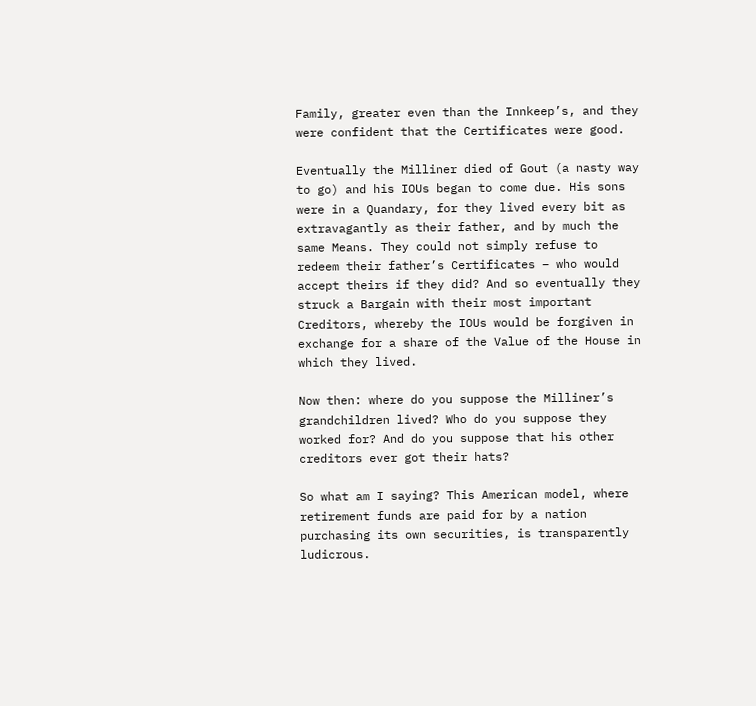Family, greater even than the Innkeep’s, and they were confident that the Certificates were good.

Eventually the Milliner died of Gout (a nasty way to go) and his IOUs began to come due. His sons were in a Quandary, for they lived every bit as extravagantly as their father, and by much the same Means. They could not simply refuse to redeem their father’s Certificates – who would accept theirs if they did? And so eventually they struck a Bargain with their most important Creditors, whereby the IOUs would be forgiven in exchange for a share of the Value of the House in which they lived.

Now then: where do you suppose the Milliner’s grandchildren lived? Who do you suppose they worked for? And do you suppose that his other creditors ever got their hats?

So what am I saying? This American model, where retirement funds are paid for by a nation purchasing its own securities, is transparently ludicrous.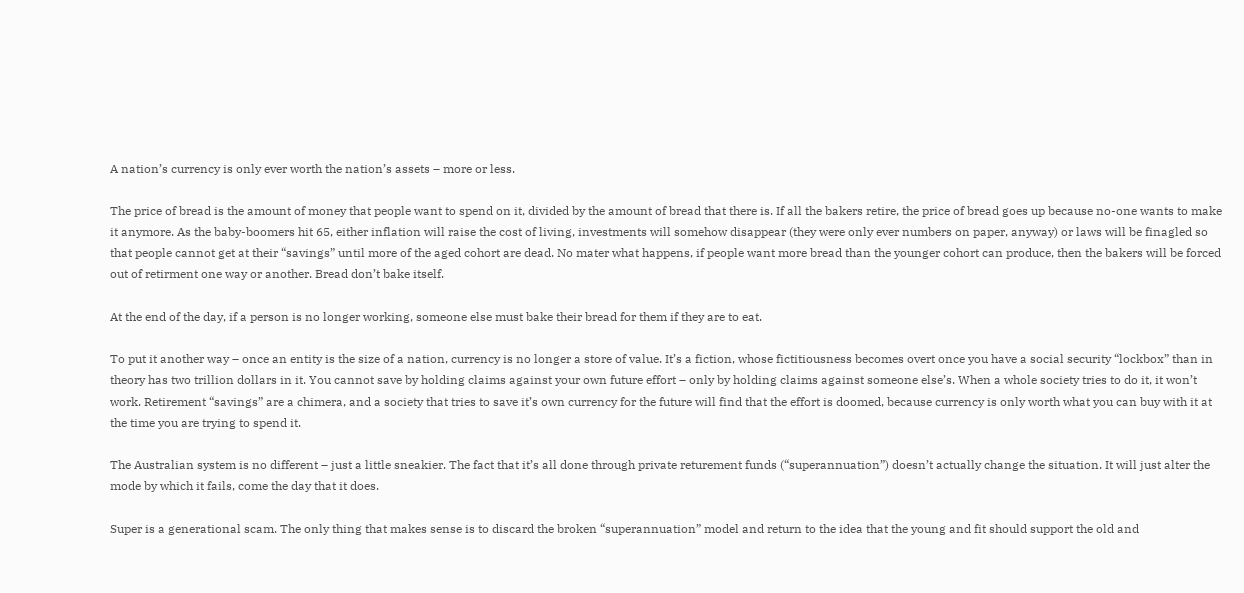A nation’s currency is only ever worth the nation’s assets – more or less.

The price of bread is the amount of money that people want to spend on it, divided by the amount of bread that there is. If all the bakers retire, the price of bread goes up because no-one wants to make it anymore. As the baby-boomers hit 65, either inflation will raise the cost of living, investments will somehow disappear (they were only ever numbers on paper, anyway) or laws will be finagled so that people cannot get at their “savings” until more of the aged cohort are dead. No mater what happens, if people want more bread than the younger cohort can produce, then the bakers will be forced out of retirment one way or another. Bread don’t bake itself.

At the end of the day, if a person is no longer working, someone else must bake their bread for them if they are to eat.

To put it another way – once an entity is the size of a nation, currency is no longer a store of value. It’s a fiction, whose fictitiousness becomes overt once you have a social security “lockbox” than in theory has two trillion dollars in it. You cannot save by holding claims against your own future effort – only by holding claims against someone else’s. When a whole society tries to do it, it won’t work. Retirement “savings” are a chimera, and a society that tries to save it’s own currency for the future will find that the effort is doomed, because currency is only worth what you can buy with it at the time you are trying to spend it.

The Australian system is no different – just a little sneakier. The fact that it’s all done through private returement funds (“superannuation”) doesn’t actually change the situation. It will just alter the mode by which it fails, come the day that it does.

Super is a generational scam. The only thing that makes sense is to discard the broken “superannuation” model and return to the idea that the young and fit should support the old and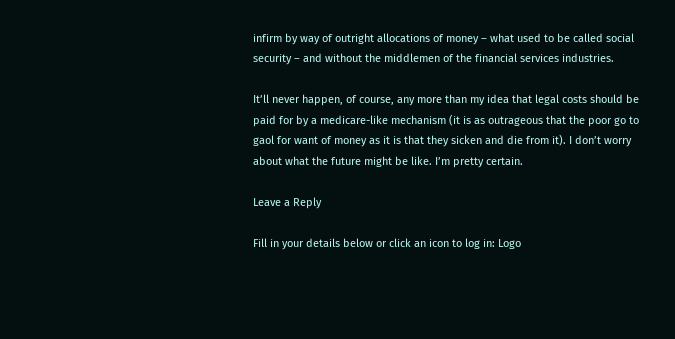infirm by way of outright allocations of money – what used to be called social security – and without the middlemen of the financial services industries.

It’ll never happen, of course, any more than my idea that legal costs should be paid for by a medicare-like mechanism (it is as outrageous that the poor go to gaol for want of money as it is that they sicken and die from it). I don’t worry about what the future might be like. I’m pretty certain.

Leave a Reply

Fill in your details below or click an icon to log in: Logo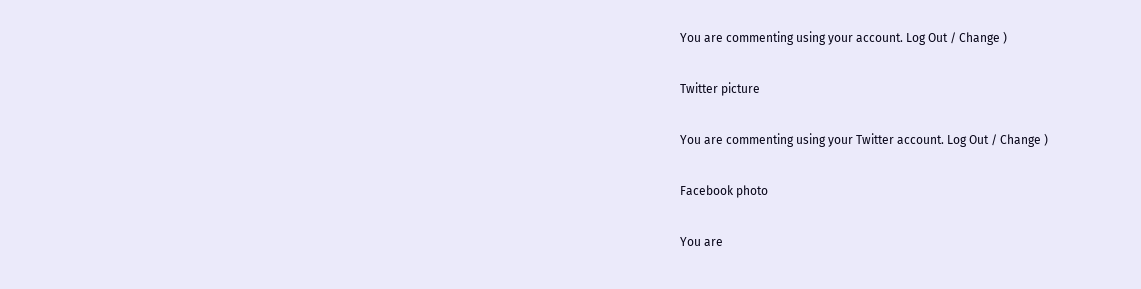You are commenting using your account. Log Out / Change )

Twitter picture

You are commenting using your Twitter account. Log Out / Change )

Facebook photo

You are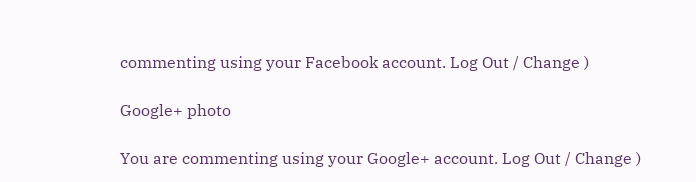commenting using your Facebook account. Log Out / Change )

Google+ photo

You are commenting using your Google+ account. Log Out / Change )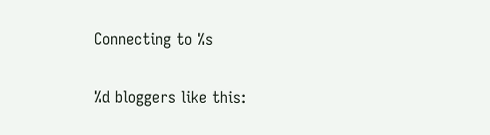Connecting to %s

%d bloggers like this: